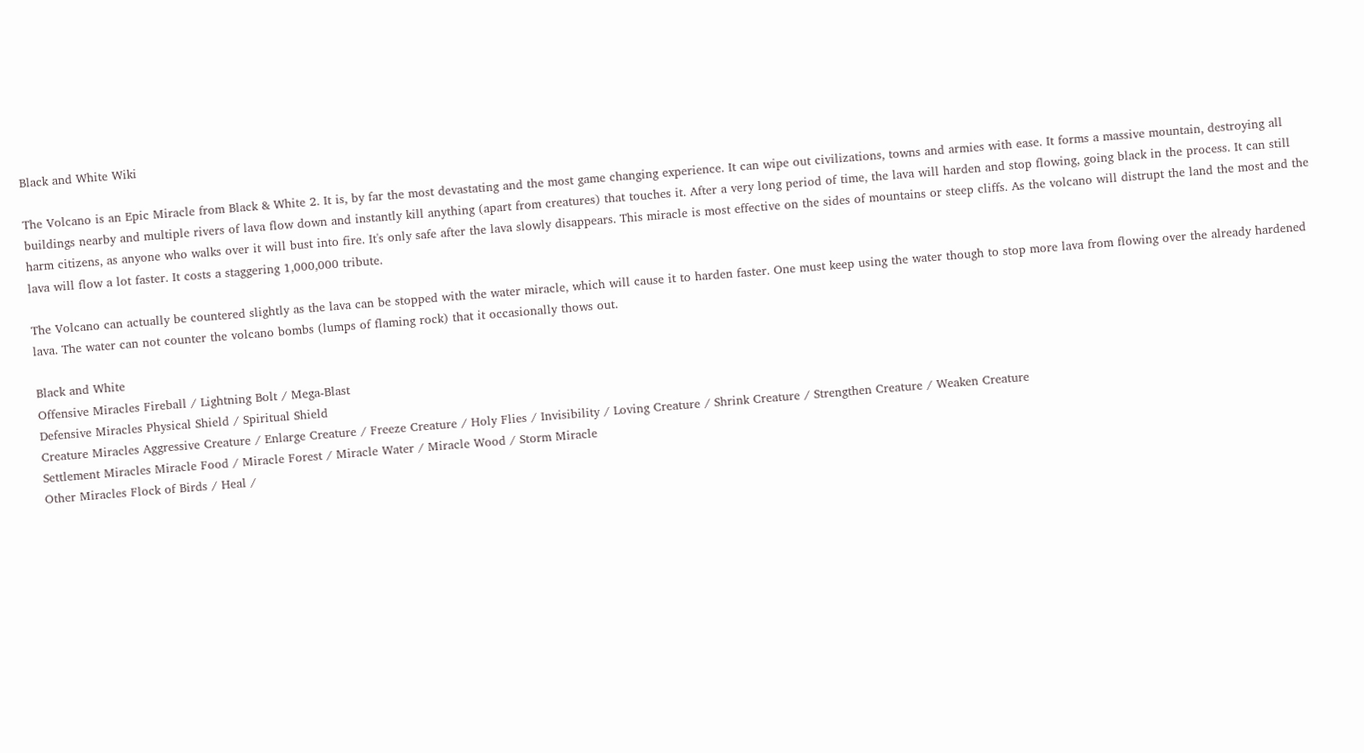Black and White Wiki

The Volcano is an Epic Miracle from Black & White 2. It is, by far the most devastating and the most game changing experience. It can wipe out civilizations, towns and armies with ease. It forms a massive mountain, destroying all buildings nearby and multiple rivers of lava flow down and instantly kill anything (apart from creatures) that touches it. After a very long period of time, the lava will harden and stop flowing, going black in the process. It can still harm citizens, as anyone who walks over it will bust into fire. It's only safe after the lava slowly disappears. This miracle is most effective on the sides of mountains or steep cliffs. As the volcano will distrupt the land the most and the lava will flow a lot faster. It costs a staggering 1,000,000 tribute.

The Volcano can actually be countered slightly as the lava can be stopped with the water miracle, which will cause it to harden faster. One must keep using the water though to stop more lava from flowing over the already hardened lava. The water can not counter the volcano bombs (lumps of flaming rock) that it occasionally thows out.

Black and White
Offensive Miracles Fireball / Lightning Bolt / Mega-Blast
Defensive Miracles Physical Shield / Spiritual Shield
Creature Miracles Aggressive Creature / Enlarge Creature / Freeze Creature / Holy Flies / Invisibility / Loving Creature / Shrink Creature / Strengthen Creature / Weaken Creature
Settlement Miracles Miracle Food / Miracle Forest / Miracle Water / Miracle Wood / Storm Miracle
Other Miracles Flock of Birds / Heal /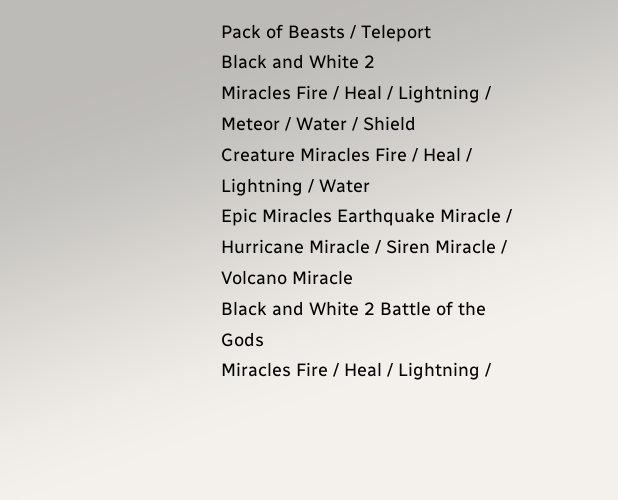Pack of Beasts / Teleport
Black and White 2
Miracles Fire / Heal / Lightning / Meteor / Water / Shield
Creature Miracles Fire / Heal / Lightning / Water
Epic Miracles Earthquake Miracle / Hurricane Miracle / Siren Miracle / Volcano Miracle
Black and White 2 Battle of the Gods
Miracles Fire / Heal / Lightning /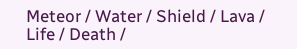Meteor / Water / Shield / Lava / Life / Death /